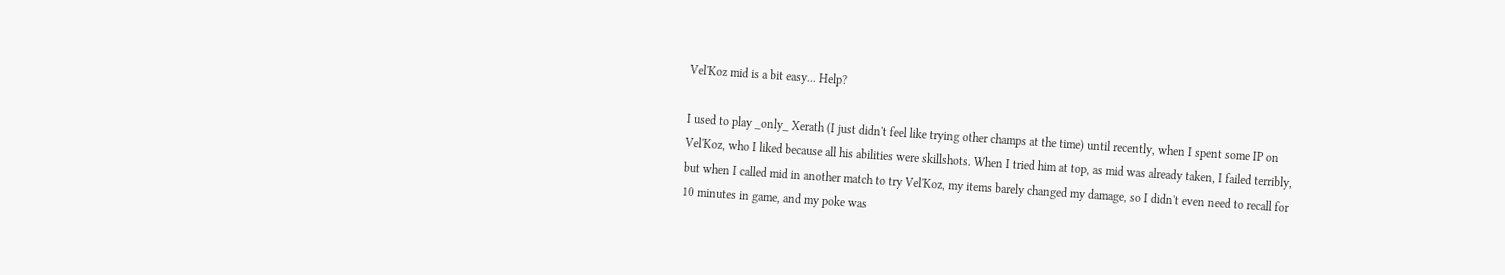Vel'Koz mid is a bit easy... Help?

I used to play _only_ Xerath (I just didn't feel like trying other champs at the time) until recently, when I spent some IP on Vel'Koz, who I liked because all his abilities were skillshots. When I tried him at top, as mid was already taken, I failed terribly, but when I called mid in another match to try Vel'Koz, my items barely changed my damage, so I didn't even need to recall for 10 minutes in game, and my poke was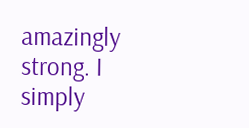amazingly strong. I simply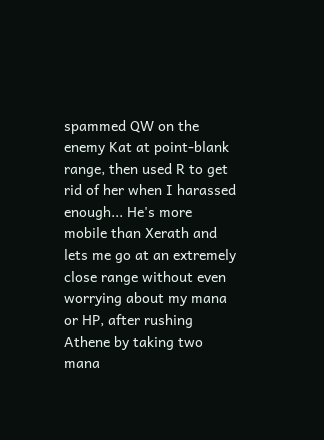spammed QW on the enemy Kat at point-blank range, then used R to get rid of her when I harassed enough... He's more mobile than Xerath and lets me go at an extremely close range without even worrying about my mana or HP, after rushing Athene by taking two mana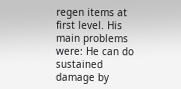regen items at first level. His main problems were: He can do sustained damage by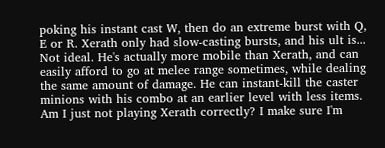poking his instant cast W, then do an extreme burst with Q, E or R. Xerath only had slow-casting bursts, and his ult is... Not ideal. He's actually more mobile than Xerath, and can easily afford to go at melee range sometimes, while dealing the same amount of damage. He can instant-kill the caster minions with his combo at an earlier level with less items. Am I just not playing Xerath correctly? I make sure I'm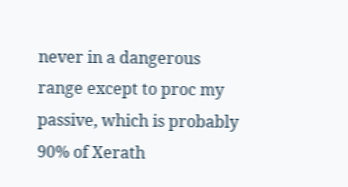never in a dangerous range except to proc my passive, which is probably 90% of Xerath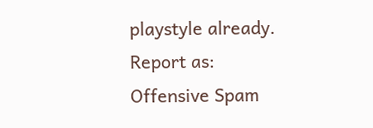playstyle already.
Report as:
Offensive Spam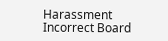Harassment Incorrect Board